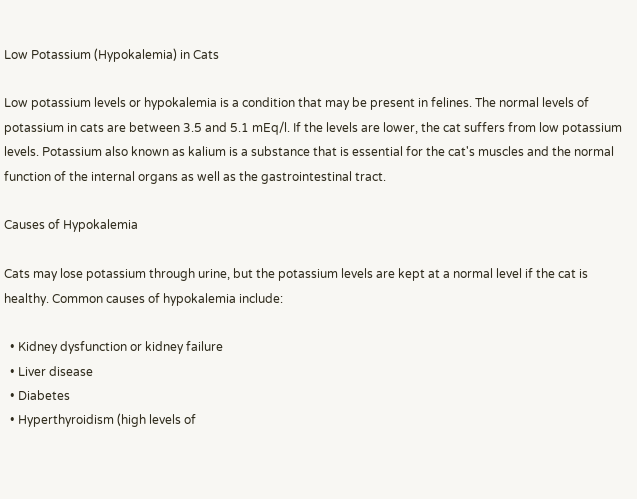Low Potassium (Hypokalemia) in Cats

Low potassium levels or hypokalemia is a condition that may be present in felines. The normal levels of potassium in cats are between 3.5 and 5.1 mEq/l. If the levels are lower, the cat suffers from low potassium levels. Potassium also known as kalium is a substance that is essential for the cat's muscles and the normal function of the internal organs as well as the gastrointestinal tract.

Causes of Hypokalemia

Cats may lose potassium through urine, but the potassium levels are kept at a normal level if the cat is healthy. Common causes of hypokalemia include:

  • Kidney dysfunction or kidney failure
  • Liver disease
  • Diabetes
  • Hyperthyroidism (high levels of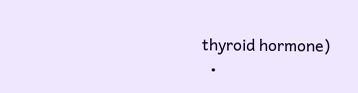thyroid hormone)
  •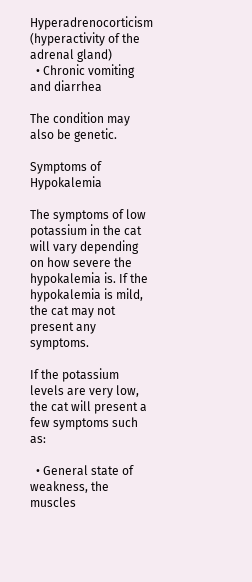Hyperadrenocorticism (hyperactivity of the adrenal gland)
  • Chronic vomiting and diarrhea

The condition may also be genetic.

Symptoms of Hypokalemia

The symptoms of low potassium in the cat will vary depending on how severe the hypokalemia is. If the hypokalemia is mild, the cat may not present any symptoms.

If the potassium levels are very low, the cat will present a few symptoms such as:

  • General state of weakness, the muscles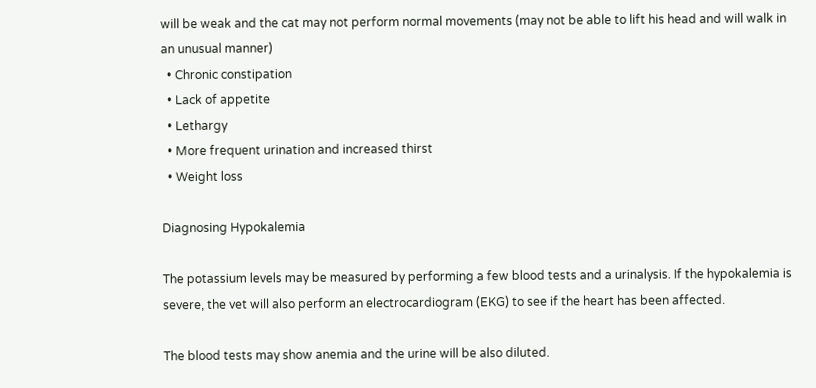will be weak and the cat may not perform normal movements (may not be able to lift his head and will walk in an unusual manner)
  • Chronic constipation
  • Lack of appetite
  • Lethargy
  • More frequent urination and increased thirst
  • Weight loss

Diagnosing Hypokalemia

The potassium levels may be measured by performing a few blood tests and a urinalysis. If the hypokalemia is severe, the vet will also perform an electrocardiogram (EKG) to see if the heart has been affected.

The blood tests may show anemia and the urine will be also diluted.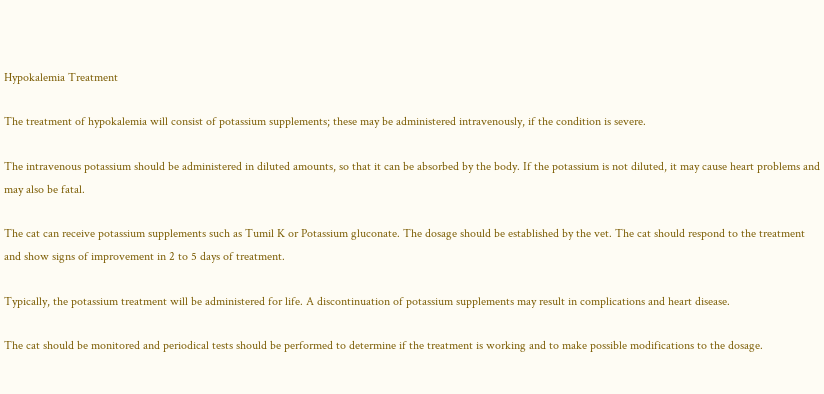Hypokalemia Treatment

The treatment of hypokalemia will consist of potassium supplements; these may be administered intravenously, if the condition is severe.

The intravenous potassium should be administered in diluted amounts, so that it can be absorbed by the body. If the potassium is not diluted, it may cause heart problems and may also be fatal.

The cat can receive potassium supplements such as Tumil K or Potassium gluconate. The dosage should be established by the vet. The cat should respond to the treatment and show signs of improvement in 2 to 5 days of treatment.

Typically, the potassium treatment will be administered for life. A discontinuation of potassium supplements may result in complications and heart disease.

The cat should be monitored and periodical tests should be performed to determine if the treatment is working and to make possible modifications to the dosage.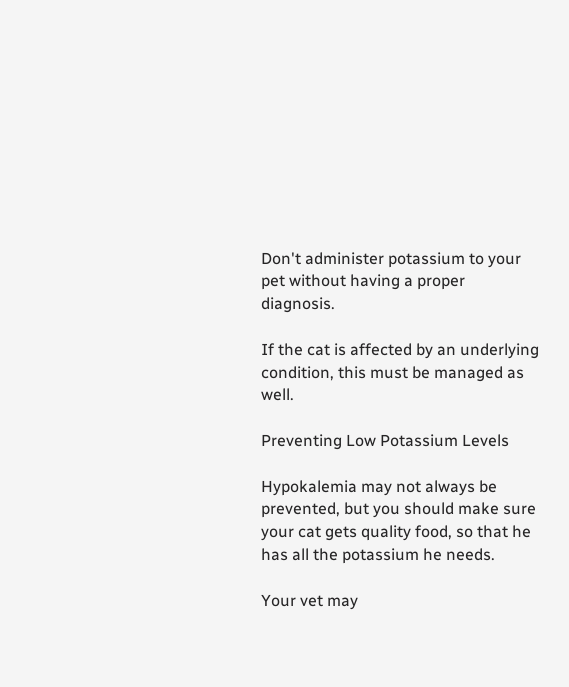Don't administer potassium to your pet without having a proper diagnosis.

If the cat is affected by an underlying condition, this must be managed as well.

Preventing Low Potassium Levels

Hypokalemia may not always be prevented, but you should make sure your cat gets quality food, so that he has all the potassium he needs.

Your vet may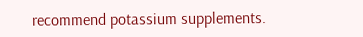recommend potassium supplements.